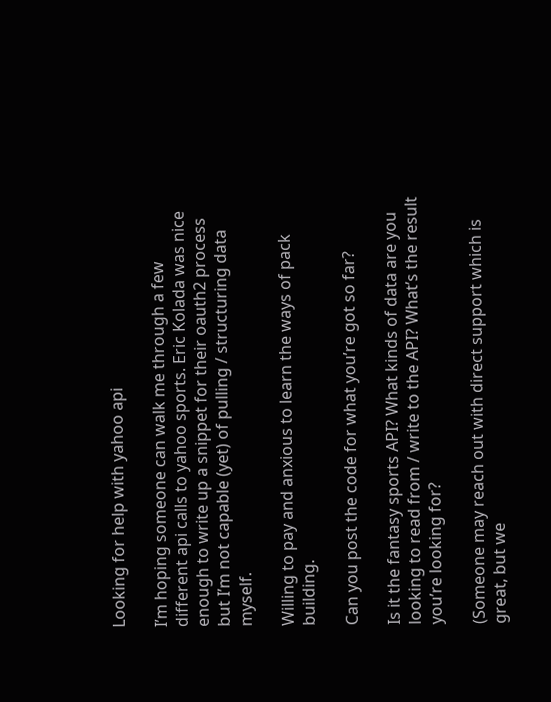Looking for help with yahoo api

I’m hoping someone can walk me through a few different api calls to yahoo sports. Eric Kolada was nice enough to write up a snippet for their oauth2 process but I’m not capable (yet) of pulling / structuring data myself.

Willing to pay and anxious to learn the ways of pack building.

Can you post the code for what you’re got so far?

Is it the fantasy sports API? What kinds of data are you looking to read from / write to the API? What’s the result you’re looking for?

(Someone may reach out with direct support which is great, but we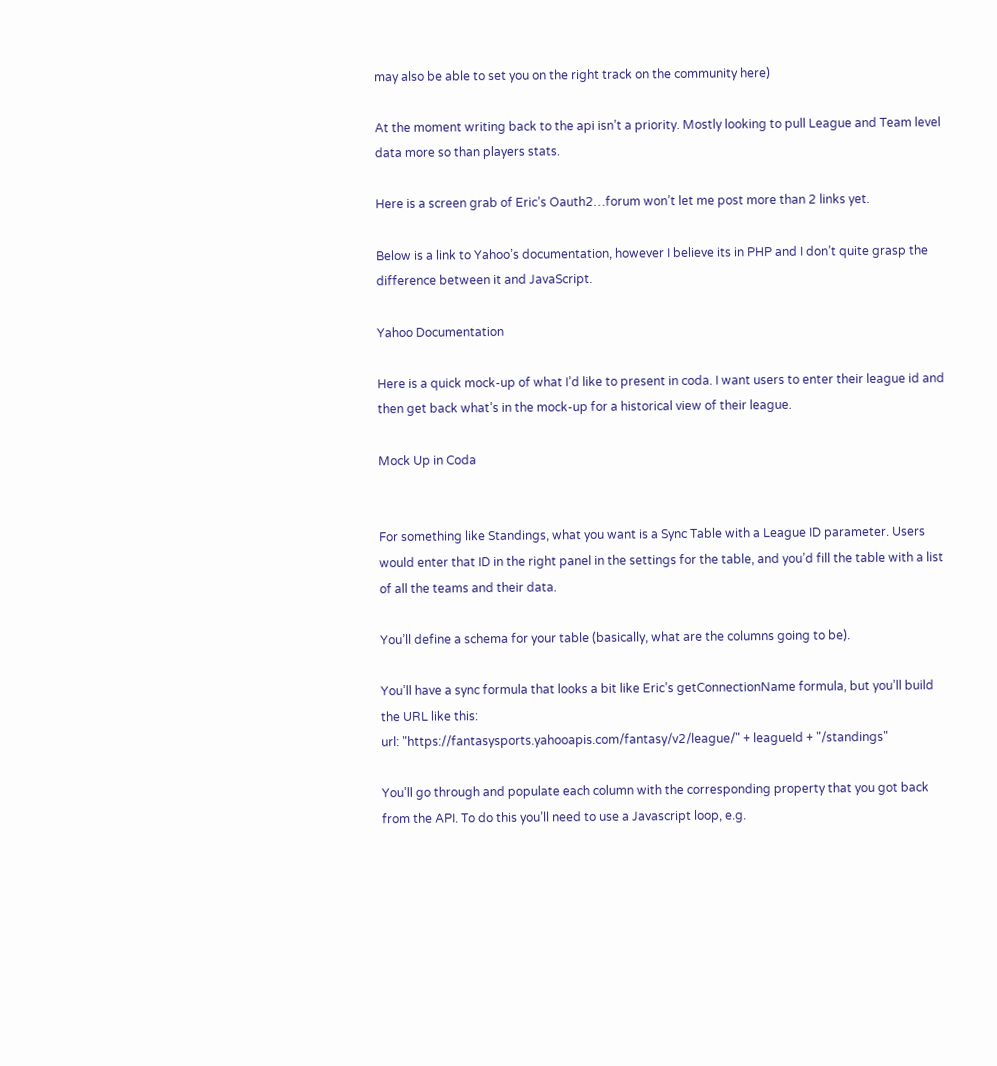may also be able to set you on the right track on the community here)

At the moment writing back to the api isn’t a priority. Mostly looking to pull League and Team level data more so than players stats.

Here is a screen grab of Eric’s Oauth2…forum won’t let me post more than 2 links yet.

Below is a link to Yahoo’s documentation, however I believe its in PHP and I don’t quite grasp the difference between it and JavaScript.

Yahoo Documentation

Here is a quick mock-up of what I’d like to present in coda. I want users to enter their league id and then get back what’s in the mock-up for a historical view of their league.

Mock Up in Coda


For something like Standings, what you want is a Sync Table with a League ID parameter. Users would enter that ID in the right panel in the settings for the table, and you’d fill the table with a list of all the teams and their data.

You’ll define a schema for your table (basically, what are the columns going to be).

You’ll have a sync formula that looks a bit like Eric’s getConnectionName formula, but you’ll build the URL like this:
url: "https://fantasysports.yahooapis.com/fantasy/v2/league/" + leagueId + "/standings"

You’ll go through and populate each column with the corresponding property that you got back from the API. To do this you’ll need to use a Javascript loop, e.g.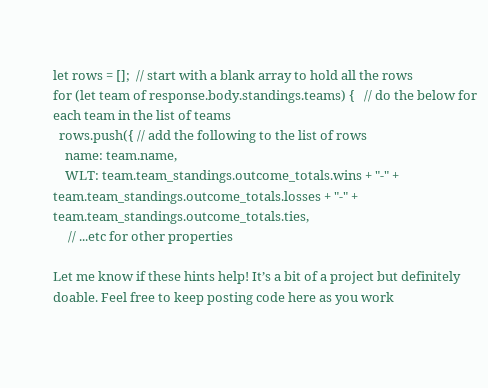let rows = [];  // start with a blank array to hold all the rows
for (let team of response.body.standings.teams) {   // do the below for each team in the list of teams
  rows.push({ // add the following to the list of rows
    name: team.name,
    WLT: team.team_standings.outcome_totals.wins + "-" + team.team_standings.outcome_totals.losses + "-" + team.team_standings.outcome_totals.ties,
     // ...etc for other properties

Let me know if these hints help! It’s a bit of a project but definitely doable. Feel free to keep posting code here as you work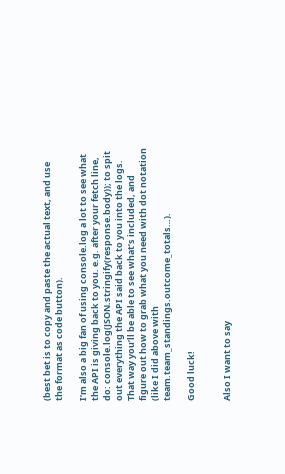(best bet is to copy and paste the actual text, and use the format as code button).

I’m also a big fan of using console.log a lot to see what the API is giving back to you. e.g. after your fetch line, do: console.log(JSON.stringify(response.body)); to spit out everything the API said back to you into the logs. That way you’ll be able to see what’s included, and figure out how to grab what you need with dot notation (like I did above with team.team_standings.outcome_totals…).

Good luck!


Also I want to say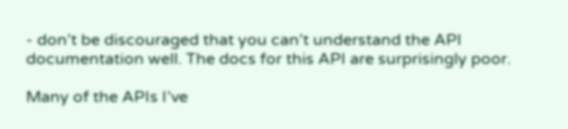- don’t be discouraged that you can’t understand the API documentation well. The docs for this API are surprisingly poor.

Many of the APIs I’ve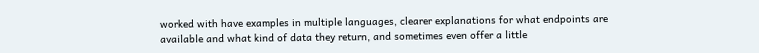worked with have examples in multiple languages, clearer explanations for what endpoints are available and what kind of data they return, and sometimes even offer a little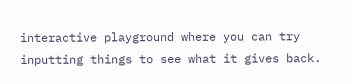interactive playground where you can try inputting things to see what it gives back.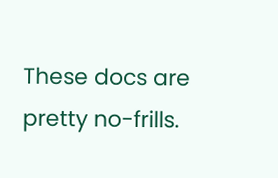These docs are pretty no-frills.